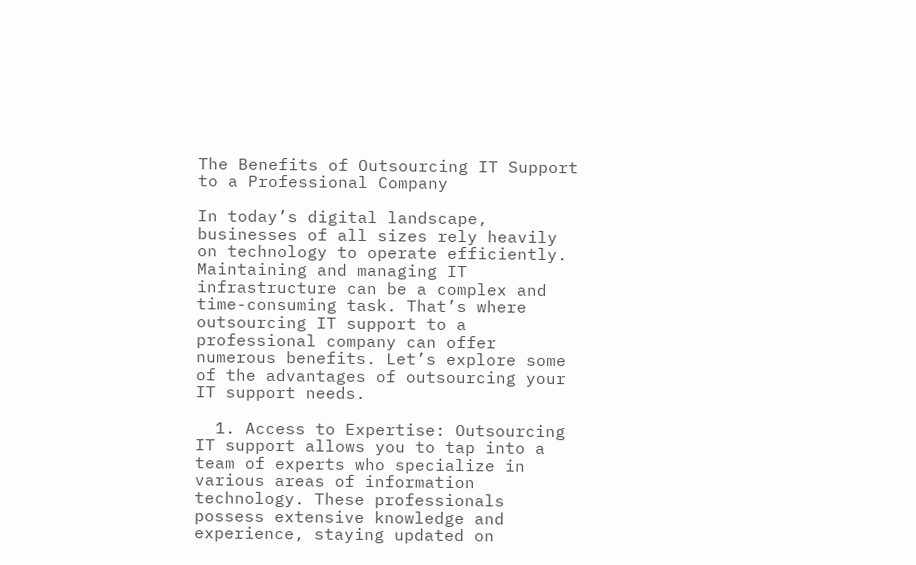The Benefits of Outsourcing IT Support to a Professional Company

In today’s digital landscape, businesses of all sizes rely heavily on technology to operate efficiently. Maintaining and managing IT infrastructure can be a complex and time-consuming task. That’s where outsourcing IT support to a professional company can offer numerous benefits. Let’s explore some of the advantages of outsourcing your IT support needs.

  1. Access to Expertise: Outsourcing IT support allows you to tap into a team of experts who specialize in various areas of information technology. These professionals possess extensive knowledge and experience, staying updated on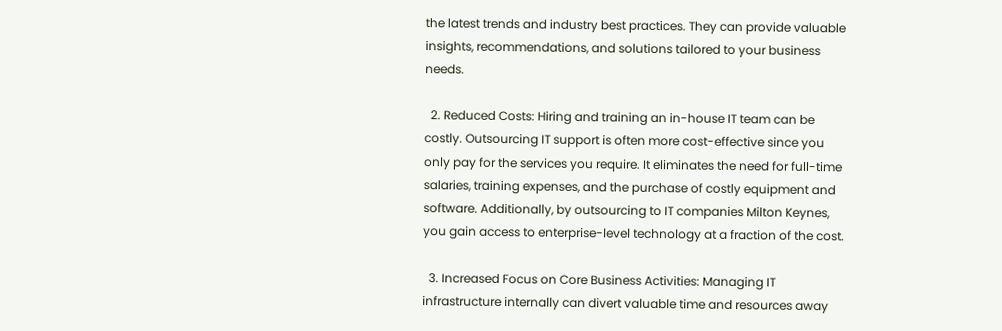the latest trends and industry best practices. They can provide valuable insights, recommendations, and solutions tailored to your business needs.

  2. Reduced Costs: Hiring and training an in-house IT team can be costly. Outsourcing IT support is often more cost-effective since you only pay for the services you require. It eliminates the need for full-time salaries, training expenses, and the purchase of costly equipment and software. Additionally, by outsourcing to IT companies Milton Keynes, you gain access to enterprise-level technology at a fraction of the cost.

  3. Increased Focus on Core Business Activities: Managing IT infrastructure internally can divert valuable time and resources away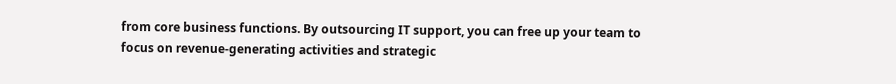from core business functions. By outsourcing IT support, you can free up your team to focus on revenue-generating activities and strategic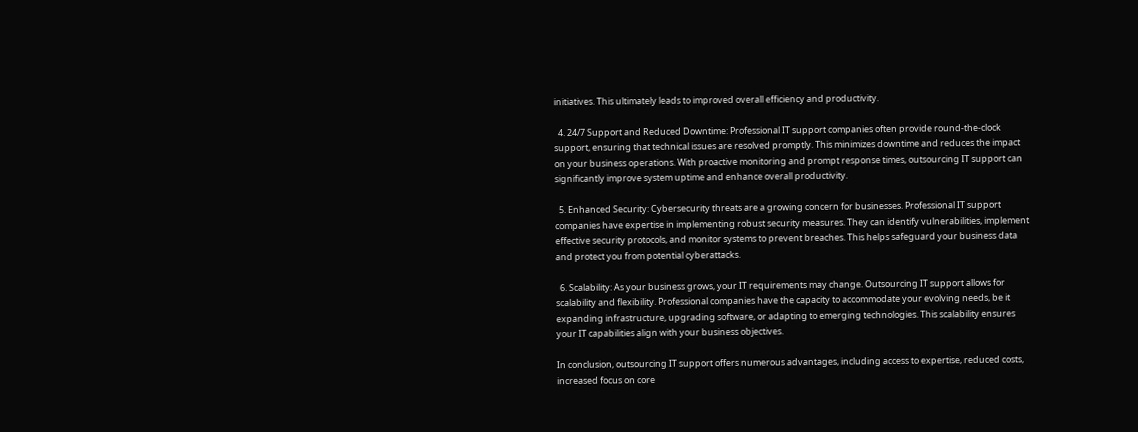initiatives. This ultimately leads to improved overall efficiency and productivity.

  4. 24/7 Support and Reduced Downtime: Professional IT support companies often provide round-the-clock support, ensuring that technical issues are resolved promptly. This minimizes downtime and reduces the impact on your business operations. With proactive monitoring and prompt response times, outsourcing IT support can significantly improve system uptime and enhance overall productivity.

  5. Enhanced Security: Cybersecurity threats are a growing concern for businesses. Professional IT support companies have expertise in implementing robust security measures. They can identify vulnerabilities, implement effective security protocols, and monitor systems to prevent breaches. This helps safeguard your business data and protect you from potential cyberattacks.

  6. Scalability: As your business grows, your IT requirements may change. Outsourcing IT support allows for scalability and flexibility. Professional companies have the capacity to accommodate your evolving needs, be it expanding infrastructure, upgrading software, or adapting to emerging technologies. This scalability ensures your IT capabilities align with your business objectives.

In conclusion, outsourcing IT support offers numerous advantages, including access to expertise, reduced costs, increased focus on core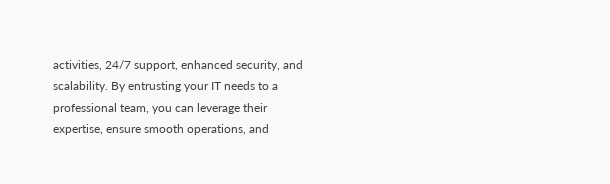activities, 24/7 support, enhanced security, and scalability. By entrusting your IT needs to a professional team, you can leverage their expertise, ensure smooth operations, and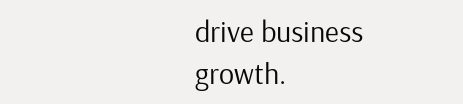drive business growth.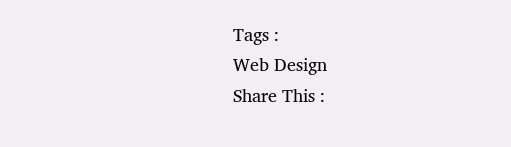Tags :
Web Design
Share This :